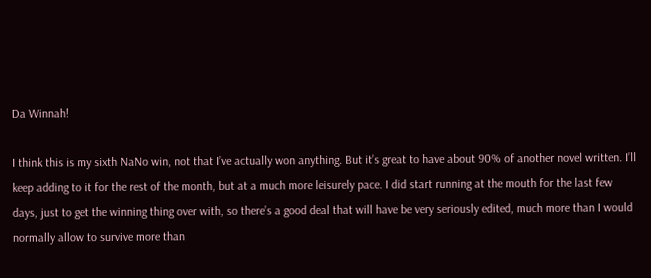Da Winnah!

I think this is my sixth NaNo win, not that I’ve actually won anything. But it’s great to have about 90% of another novel written. I’ll keep adding to it for the rest of the month, but at a much more leisurely pace. I did start running at the mouth for the last few days, just to get the winning thing over with, so there’s a good deal that will have be very seriously edited, much more than I would normally allow to survive more than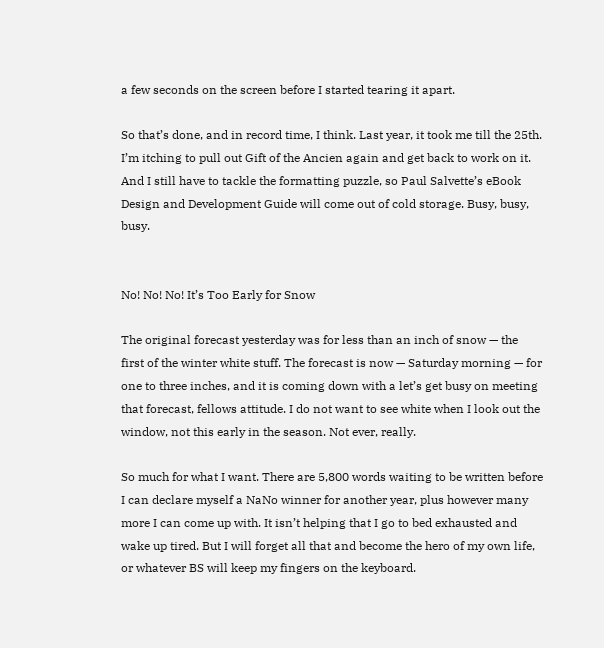a few seconds on the screen before I started tearing it apart.

So that’s done, and in record time, I think. Last year, it took me till the 25th. I’m itching to pull out Gift of the Ancien again and get back to work on it. And I still have to tackle the formatting puzzle, so Paul Salvette’s eBook Design and Development Guide will come out of cold storage. Busy, busy, busy.


No! No! No! It’s Too Early for Snow

The original forecast yesterday was for less than an inch of snow — the first of the winter white stuff. The forecast is now — Saturday morning — for one to three inches, and it is coming down with a let’s get busy on meeting that forecast, fellows attitude. I do not want to see white when I look out the window, not this early in the season. Not ever, really.

So much for what I want. There are 5,800 words waiting to be written before I can declare myself a NaNo winner for another year, plus however many more I can come up with. It isn’t helping that I go to bed exhausted and wake up tired. But I will forget all that and become the hero of my own life, or whatever BS will keep my fingers on the keyboard.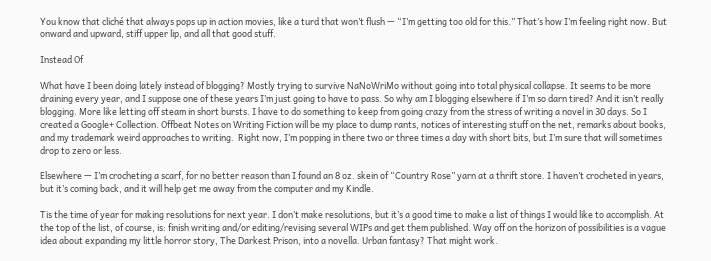You know that cliché that always pops up in action movies, like a turd that won’t flush — “I’m getting too old for this.” That’s how I’m feeling right now. But onward and upward, stiff upper lip, and all that good stuff.

Instead Of

What have I been doing lately instead of blogging? Mostly trying to survive NaNoWriMo without going into total physical collapse. It seems to be more draining every year, and I suppose one of these years I’m just going to have to pass. So why am I blogging elsewhere if I’m so darn tired? And it isn’t really blogging. More like letting off steam in short bursts. I have to do something to keep from going crazy from the stress of writing a novel in 30 days. So I created a Google+ Collection. Offbeat Notes on Writing Fiction will be my place to dump rants, notices of interesting stuff on the net, remarks about books, and my trademark weird approaches to writing.  Right now, I’m popping in there two or three times a day with short bits, but I’m sure that will sometimes drop to zero or less.

Elsewhere — I’m crocheting a scarf, for no better reason than I found an 8 oz. skein of “Country Rose” yarn at a thrift store. I haven’t crocheted in years, but it’s coming back, and it will help get me away from the computer and my Kindle.

Tis the time of year for making resolutions for next year. I don’t make resolutions, but it’s a good time to make a list of things I would like to accomplish. At the top of the list, of course, is: finish writing and/or editing/revising several WIPs and get them published. Way off on the horizon of possibilities is a vague idea about expanding my little horror story, The Darkest Prison, into a novella. Urban fantasy? That might work.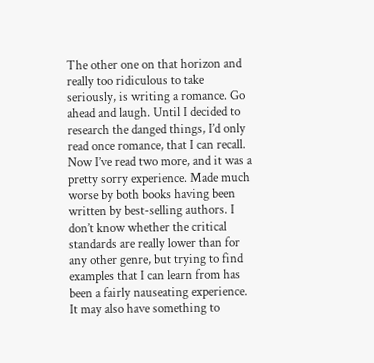The other one on that horizon and really too ridiculous to take seriously, is writing a romance. Go ahead and laugh. Until I decided to research the danged things, I’d only read once romance, that I can recall. Now I’ve read two more, and it was a pretty sorry experience. Made much worse by both books having been written by best-selling authors. I don’t know whether the critical standards are really lower than for any other genre, but trying to find examples that I can learn from has been a fairly nauseating experience. It may also have something to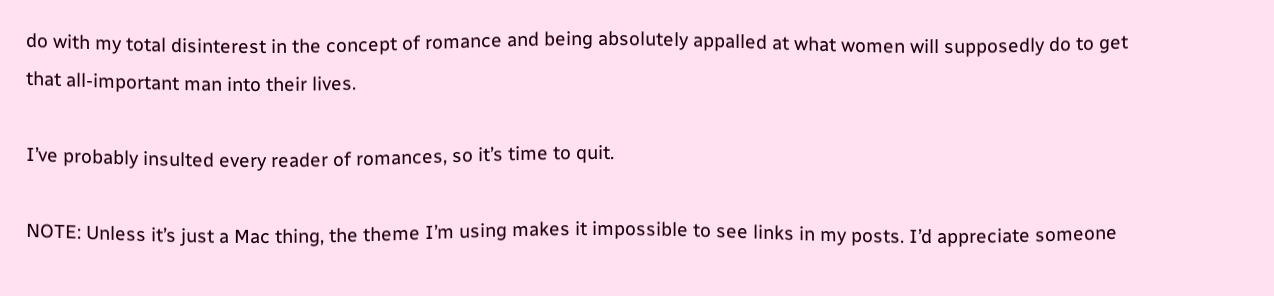do with my total disinterest in the concept of romance and being absolutely appalled at what women will supposedly do to get that all-important man into their lives.

I’ve probably insulted every reader of romances, so it’s time to quit.

NOTE: Unless it’s just a Mac thing, the theme I’m using makes it impossible to see links in my posts. I’d appreciate someone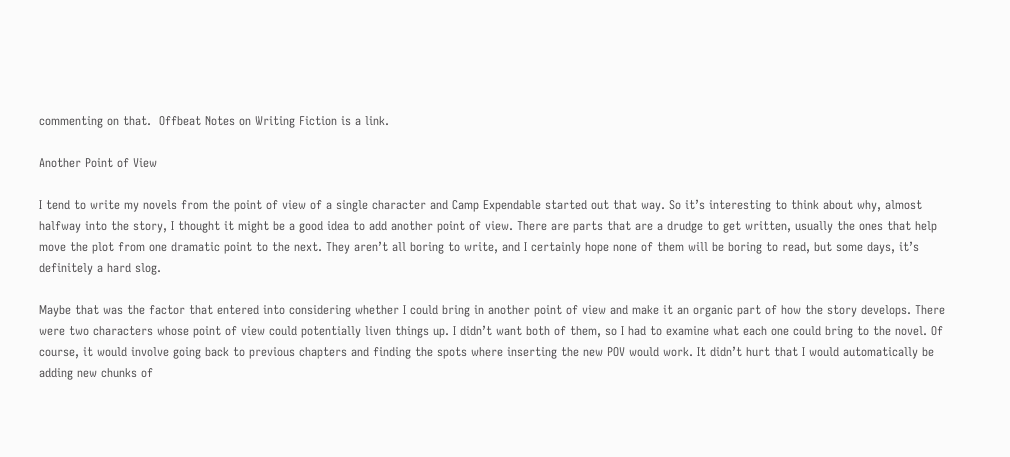commenting on that.  Offbeat Notes on Writing Fiction is a link.

Another Point of View

I tend to write my novels from the point of view of a single character and Camp Expendable started out that way. So it’s interesting to think about why, almost halfway into the story, I thought it might be a good idea to add another point of view. There are parts that are a drudge to get written, usually the ones that help move the plot from one dramatic point to the next. They aren’t all boring to write, and I certainly hope none of them will be boring to read, but some days, it’s definitely a hard slog.

Maybe that was the factor that entered into considering whether I could bring in another point of view and make it an organic part of how the story develops. There were two characters whose point of view could potentially liven things up. I didn’t want both of them, so I had to examine what each one could bring to the novel. Of course, it would involve going back to previous chapters and finding the spots where inserting the new POV would work. It didn’t hurt that I would automatically be adding new chunks of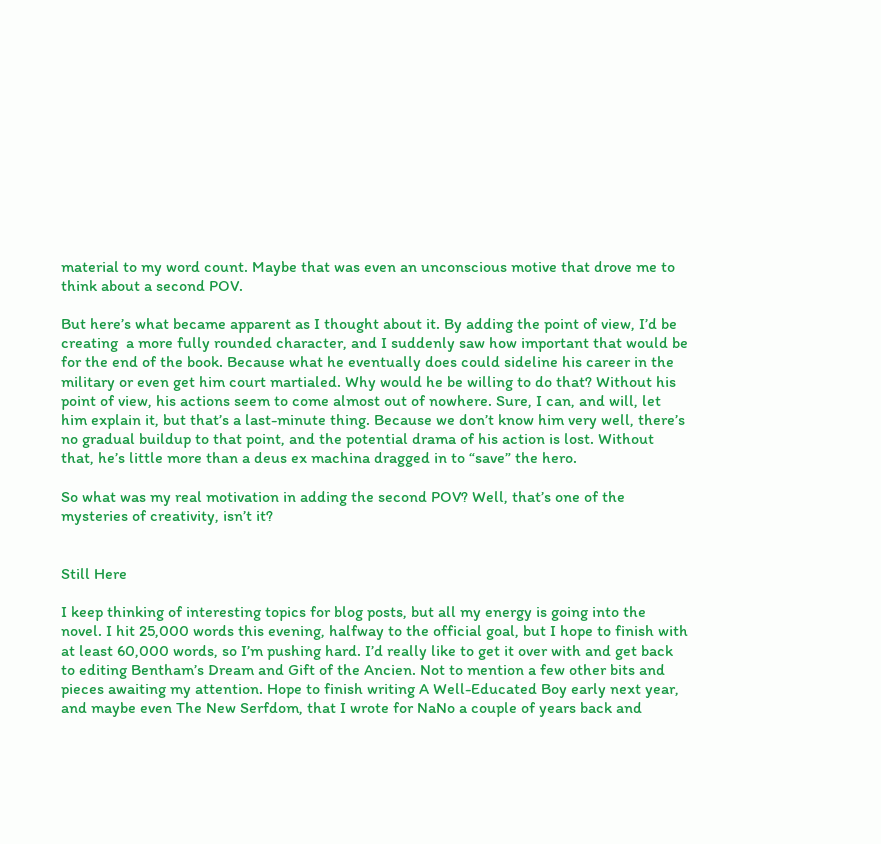material to my word count. Maybe that was even an unconscious motive that drove me to think about a second POV.

But here’s what became apparent as I thought about it. By adding the point of view, I’d be creating  a more fully rounded character, and I suddenly saw how important that would be for the end of the book. Because what he eventually does could sideline his career in the military or even get him court martialed. Why would he be willing to do that? Without his point of view, his actions seem to come almost out of nowhere. Sure, I can, and will, let him explain it, but that’s a last-minute thing. Because we don’t know him very well, there’s no gradual buildup to that point, and the potential drama of his action is lost. Without that, he’s little more than a deus ex machina dragged in to “save” the hero.

So what was my real motivation in adding the second POV? Well, that’s one of the mysteries of creativity, isn’t it?


Still Here

I keep thinking of interesting topics for blog posts, but all my energy is going into the novel. I hit 25,000 words this evening, halfway to the official goal, but I hope to finish with at least 60,000 words, so I’m pushing hard. I’d really like to get it over with and get back to editing Bentham’s Dream and Gift of the Ancien. Not to mention a few other bits and pieces awaiting my attention. Hope to finish writing A Well-Educated Boy early next year, and maybe even The New Serfdom, that I wrote for NaNo a couple of years back and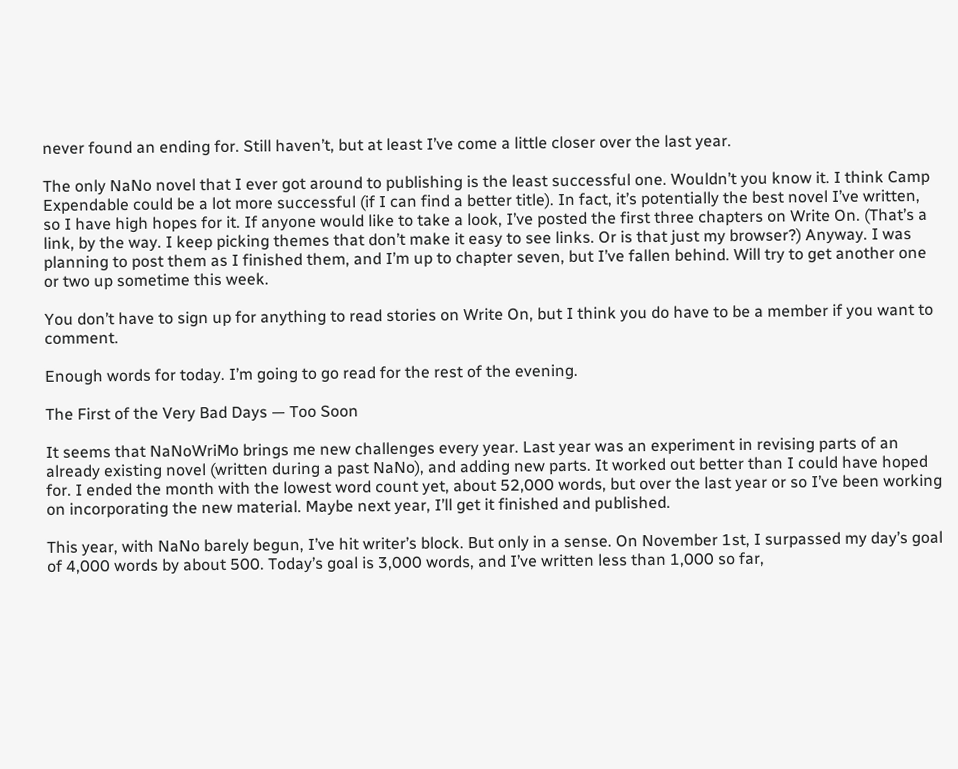never found an ending for. Still haven’t, but at least I’ve come a little closer over the last year.

The only NaNo novel that I ever got around to publishing is the least successful one. Wouldn’t you know it. I think Camp Expendable could be a lot more successful (if I can find a better title). In fact, it’s potentially the best novel I’ve written, so I have high hopes for it. If anyone would like to take a look, I’ve posted the first three chapters on Write On. (That’s a link, by the way. I keep picking themes that don’t make it easy to see links. Or is that just my browser?) Anyway. I was planning to post them as I finished them, and I’m up to chapter seven, but I’ve fallen behind. Will try to get another one or two up sometime this week.

You don’t have to sign up for anything to read stories on Write On, but I think you do have to be a member if you want to comment.

Enough words for today. I’m going to go read for the rest of the evening.

The First of the Very Bad Days — Too Soon

It seems that NaNoWriMo brings me new challenges every year. Last year was an experiment in revising parts of an already existing novel (written during a past NaNo), and adding new parts. It worked out better than I could have hoped for. I ended the month with the lowest word count yet, about 52,000 words, but over the last year or so I’ve been working on incorporating the new material. Maybe next year, I’ll get it finished and published.

This year, with NaNo barely begun, I’ve hit writer’s block. But only in a sense. On November 1st, I surpassed my day’s goal of 4,000 words by about 500. Today’s goal is 3,000 words, and I’ve written less than 1,000 so far,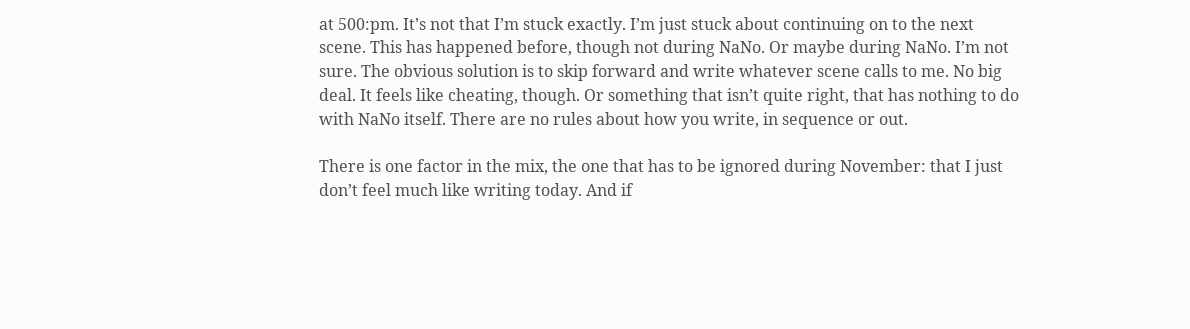at 500:pm. It’s not that I’m stuck exactly. I’m just stuck about continuing on to the next scene. This has happened before, though not during NaNo. Or maybe during NaNo. I’m not sure. The obvious solution is to skip forward and write whatever scene calls to me. No big deal. It feels like cheating, though. Or something that isn’t quite right, that has nothing to do with NaNo itself. There are no rules about how you write, in sequence or out.

There is one factor in the mix, the one that has to be ignored during November: that I just don’t feel much like writing today. And if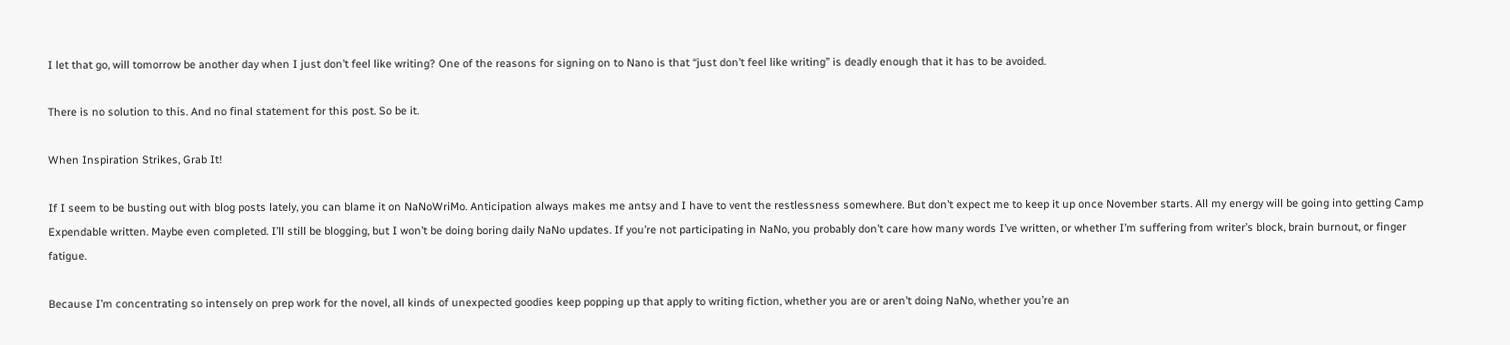I let that go, will tomorrow be another day when I just don’t feel like writing? One of the reasons for signing on to Nano is that “just don’t feel like writing” is deadly enough that it has to be avoided.

There is no solution to this. And no final statement for this post. So be it.

When Inspiration Strikes, Grab It!

If I seem to be busting out with blog posts lately, you can blame it on NaNoWriMo. Anticipation always makes me antsy and I have to vent the restlessness somewhere. But don’t expect me to keep it up once November starts. All my energy will be going into getting Camp Expendable written. Maybe even completed. I’ll still be blogging, but I won’t be doing boring daily NaNo updates. If you’re not participating in NaNo, you probably don’t care how many words I’ve written, or whether I’m suffering from writer’s block, brain burnout, or finger fatigue.

Because I’m concentrating so intensely on prep work for the novel, all kinds of unexpected goodies keep popping up that apply to writing fiction, whether you are or aren’t doing NaNo, whether you’re an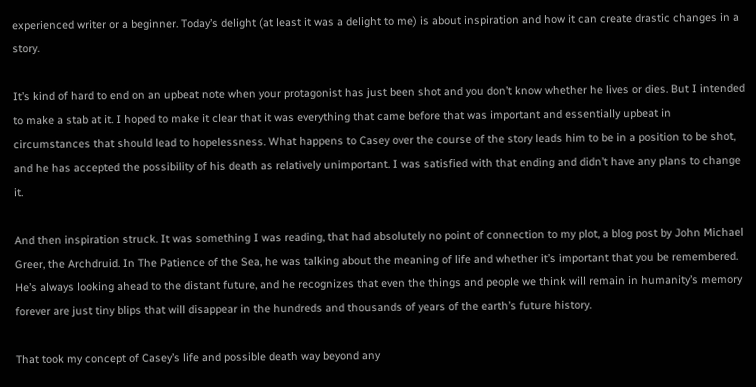experienced writer or a beginner. Today’s delight (at least it was a delight to me) is about inspiration and how it can create drastic changes in a story.

It’s kind of hard to end on an upbeat note when your protagonist has just been shot and you don’t know whether he lives or dies. But I intended to make a stab at it. I hoped to make it clear that it was everything that came before that was important and essentially upbeat in circumstances that should lead to hopelessness. What happens to Casey over the course of the story leads him to be in a position to be shot, and he has accepted the possibility of his death as relatively unimportant. I was satisfied with that ending and didn’t have any plans to change it.

And then inspiration struck. It was something I was reading, that had absolutely no point of connection to my plot, a blog post by John Michael Greer, the Archdruid. In The Patience of the Sea, he was talking about the meaning of life and whether it’s important that you be remembered. He’s always looking ahead to the distant future, and he recognizes that even the things and people we think will remain in humanity’s memory forever are just tiny blips that will disappear in the hundreds and thousands of years of the earth’s future history.

That took my concept of Casey’s life and possible death way beyond any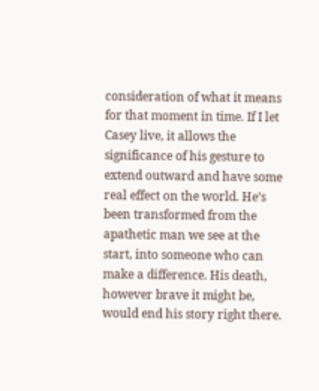consideration of what it means for that moment in time. If I let Casey live, it allows the significance of his gesture to extend outward and have some real effect on the world. He’s been transformed from the apathetic man we see at the start, into someone who can make a difference. His death, however brave it might be, would end his story right there.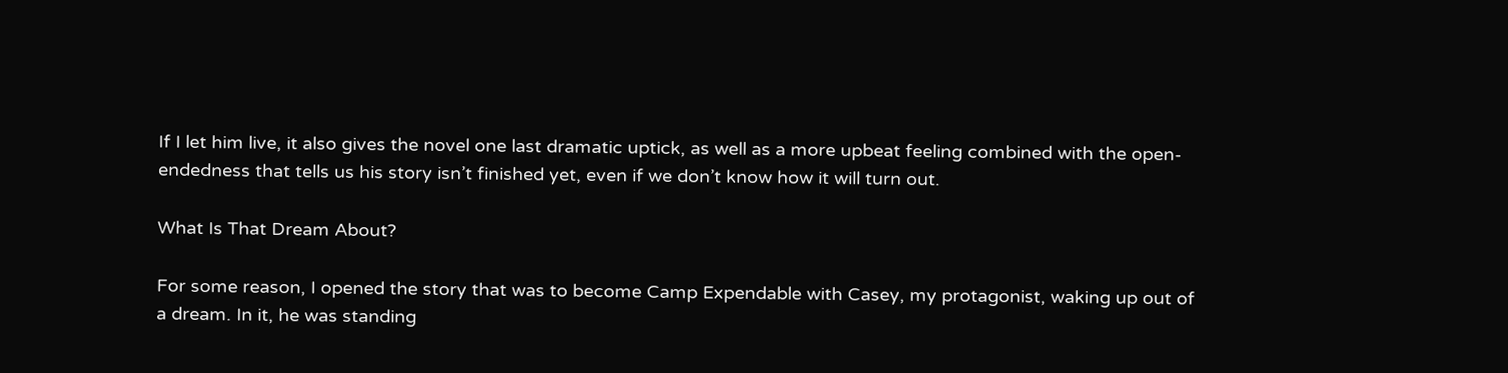If I let him live, it also gives the novel one last dramatic uptick, as well as a more upbeat feeling combined with the open-endedness that tells us his story isn’t finished yet, even if we don’t know how it will turn out.

What Is That Dream About?

For some reason, I opened the story that was to become Camp Expendable with Casey, my protagonist, waking up out of a dream. In it, he was standing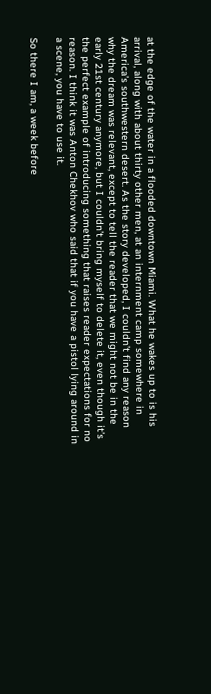at the edge of the water in a flooded downtown Miami. What he wakes up to is his arrival, along with about thirty other men, at an internment camp somewhere in America’s southwestern desert. As the story developed, I couldn’t find any reason why the dream was relevant, except to tell the reader that we might not be in the early 21st century anymore, but I couldn’t bring myself to delete it, even though it’s the perfect example of introducing something that raises reader expectations for no reason. I think it was Anton Chekhov who said that if you have a pistol lying around in a scene, you have to use it.

So there I am, a week before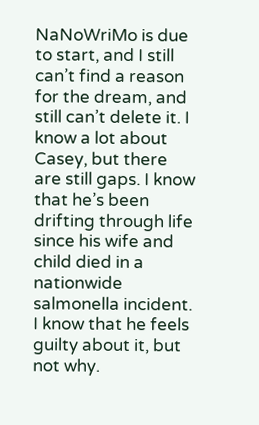NaNoWriMo is due to start, and I still can’t find a reason for the dream, and still can’t delete it. I know a lot about Casey, but there are still gaps. I know that he’s been drifting through life since his wife and child died in a nationwide salmonella incident. I know that he feels guilty about it, but not why.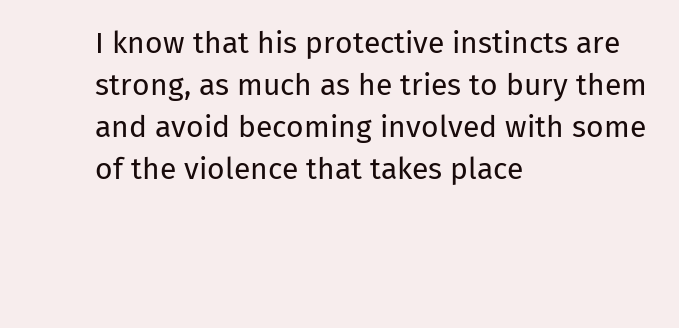I know that his protective instincts are strong, as much as he tries to bury them and avoid becoming involved with some of the violence that takes place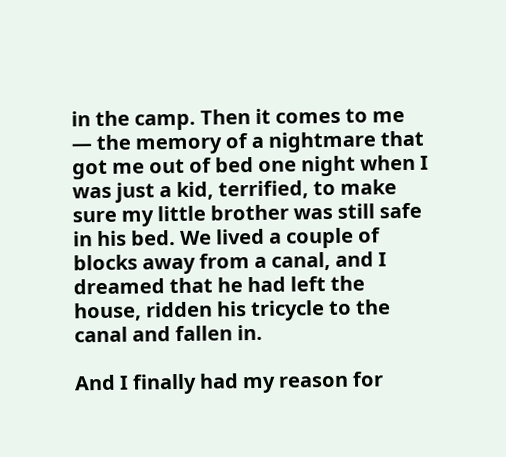in the camp. Then it comes to me — the memory of a nightmare that got me out of bed one night when I was just a kid, terrified, to make sure my little brother was still safe in his bed. We lived a couple of blocks away from a canal, and I dreamed that he had left the house, ridden his tricycle to the canal and fallen in.

And I finally had my reason for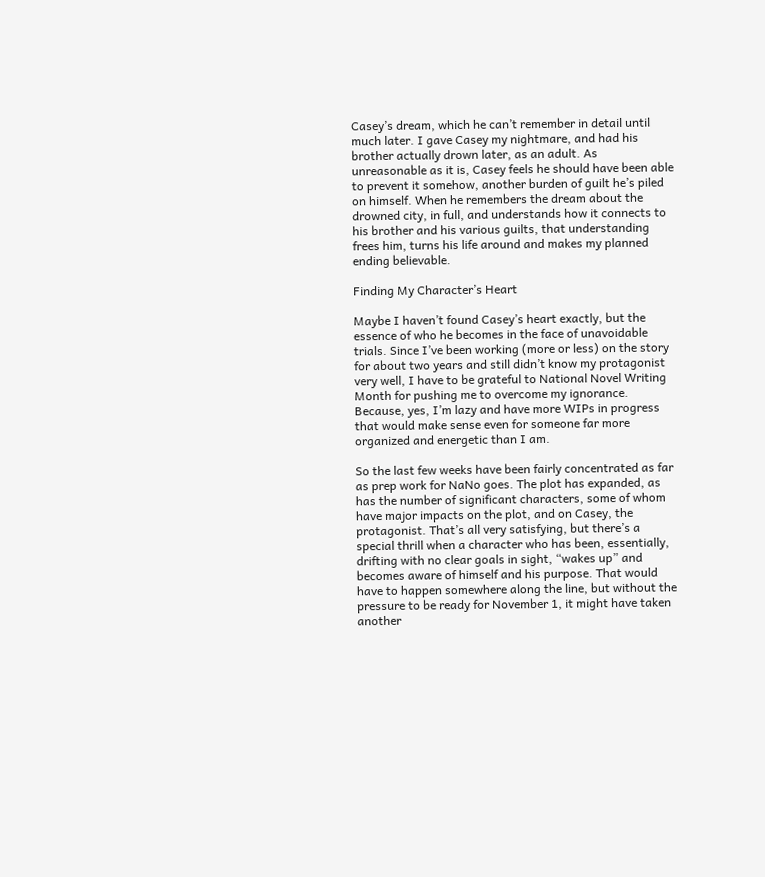Casey’s dream, which he can’t remember in detail until much later. I gave Casey my nightmare, and had his brother actually drown later, as an adult. As unreasonable as it is, Casey feels he should have been able to prevent it somehow, another burden of guilt he’s piled on himself. When he remembers the dream about the drowned city, in full, and understands how it connects to his brother and his various guilts, that understanding frees him, turns his life around and makes my planned ending believable.

Finding My Character’s Heart

Maybe I haven’t found Casey’s heart exactly, but the essence of who he becomes in the face of unavoidable trials. Since I’ve been working (more or less) on the story for about two years and still didn’t know my protagonist very well, I have to be grateful to National Novel Writing Month for pushing me to overcome my ignorance. Because, yes, I’m lazy and have more WIPs in progress that would make sense even for someone far more organized and energetic than I am.

So the last few weeks have been fairly concentrated as far as prep work for NaNo goes. The plot has expanded, as has the number of significant characters, some of whom have major impacts on the plot, and on Casey, the protagonist. That’s all very satisfying, but there’s a special thrill when a character who has been, essentially, drifting with no clear goals in sight, “wakes up” and becomes aware of himself and his purpose. That would have to happen somewhere along the line, but without the pressure to be ready for November 1, it might have taken another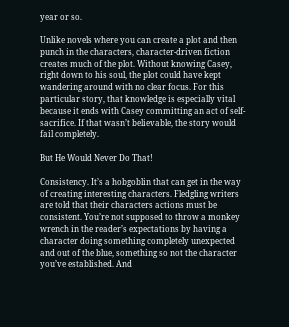year or so.

Unlike novels where you can create a plot and then punch in the characters, character-driven fiction creates much of the plot. Without knowing Casey, right down to his soul, the plot could have kept wandering around with no clear focus. For this particular story, that knowledge is especially vital because it ends with Casey committing an act of self-sacrifice. If that wasn’t believable, the story would fail completely.

But He Would Never Do That!

Consistency. It’s a hobgoblin that can get in the way of creating interesting characters. Fledgling writers are told that their characters actions must be consistent. You’re not supposed to throw a monkey wrench in the reader’s expectations by having a character doing something completely unexpected and out of the blue, something so not the character you’ve established. And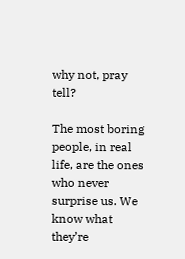why not, pray tell?

The most boring people, in real life, are the ones who never surprise us. We know what they’re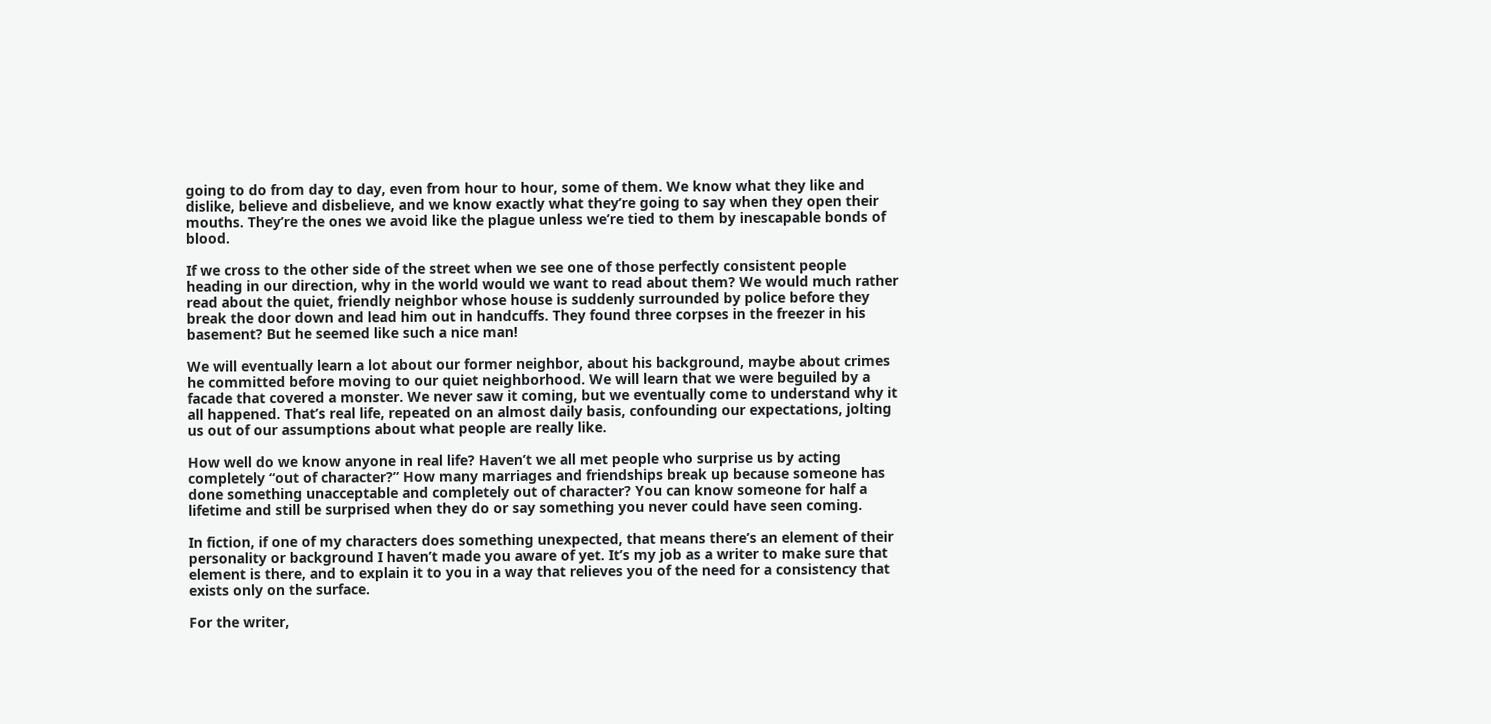going to do from day to day, even from hour to hour, some of them. We know what they like and dislike, believe and disbelieve, and we know exactly what they’re going to say when they open their mouths. They’re the ones we avoid like the plague unless we’re tied to them by inescapable bonds of blood.

If we cross to the other side of the street when we see one of those perfectly consistent people heading in our direction, why in the world would we want to read about them? We would much rather read about the quiet, friendly neighbor whose house is suddenly surrounded by police before they break the door down and lead him out in handcuffs. They found three corpses in the freezer in his basement? But he seemed like such a nice man!

We will eventually learn a lot about our former neighbor, about his background, maybe about crimes he committed before moving to our quiet neighborhood. We will learn that we were beguiled by a facade that covered a monster. We never saw it coming, but we eventually come to understand why it all happened. That’s real life, repeated on an almost daily basis, confounding our expectations, jolting us out of our assumptions about what people are really like.

How well do we know anyone in real life? Haven’t we all met people who surprise us by acting completely “out of character?” How many marriages and friendships break up because someone has done something unacceptable and completely out of character? You can know someone for half a lifetime and still be surprised when they do or say something you never could have seen coming.

In fiction, if one of my characters does something unexpected, that means there’s an element of their personality or background I haven’t made you aware of yet. It’s my job as a writer to make sure that element is there, and to explain it to you in a way that relieves you of the need for a consistency that exists only on the surface.

For the writer,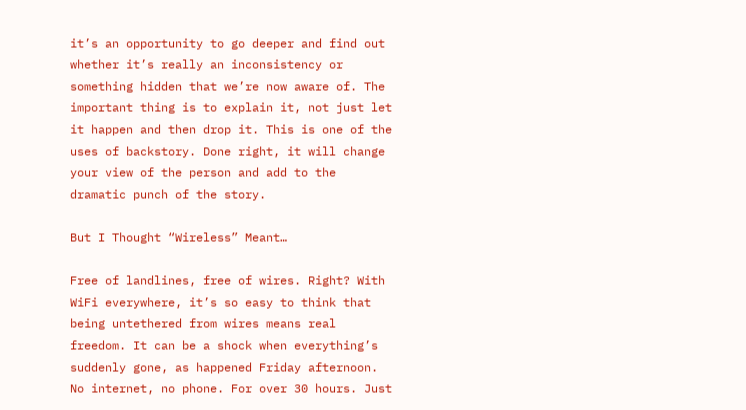it’s an opportunity to go deeper and find out whether it’s really an inconsistency or something hidden that we’re now aware of. The important thing is to explain it, not just let it happen and then drop it. This is one of the uses of backstory. Done right, it will change your view of the person and add to the dramatic punch of the story.

But I Thought “Wireless” Meant…

Free of landlines, free of wires. Right? With WiFi everywhere, it’s so easy to think that being untethered from wires means real freedom. It can be a shock when everything’s suddenly gone, as happened Friday afternoon. No internet, no phone. For over 30 hours. Just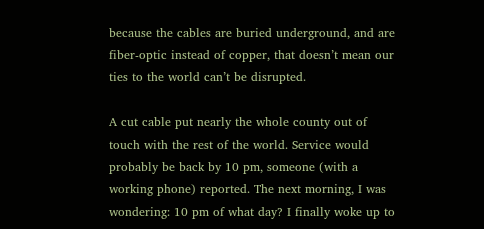because the cables are buried underground, and are fiber-optic instead of copper, that doesn’t mean our ties to the world can’t be disrupted.

A cut cable put nearly the whole county out of touch with the rest of the world. Service would probably be back by 10 pm, someone (with a working phone) reported. The next morning, I was wondering: 10 pm of what day? I finally woke up to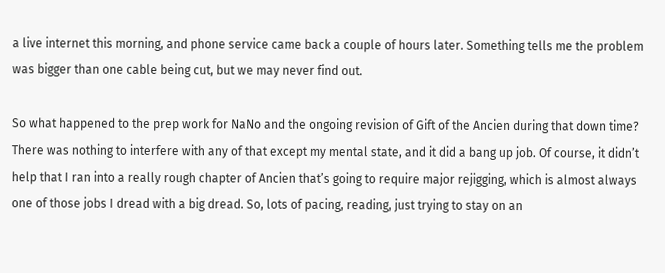a live internet this morning, and phone service came back a couple of hours later. Something tells me the problem was bigger than one cable being cut, but we may never find out.

So what happened to the prep work for NaNo and the ongoing revision of Gift of the Ancien during that down time? There was nothing to interfere with any of that except my mental state, and it did a bang up job. Of course, it didn’t help that I ran into a really rough chapter of Ancien that’s going to require major rejigging, which is almost always one of those jobs I dread with a big dread. So, lots of pacing, reading, just trying to stay on an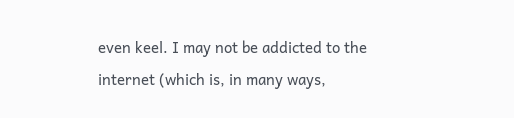even keel. I may not be addicted to the internet (which is, in many ways,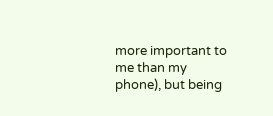more important to me than my phone), but being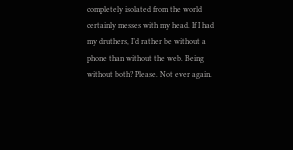completely isolated from the world certainly messes with my head. If I had my druthers, I’d rather be without a phone than without the web. Being without both? Please. Not ever again.